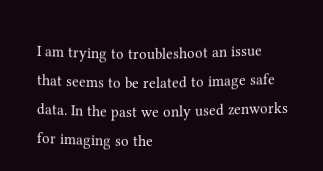I am trying to troubleshoot an issue that seems to be related to image safe
data. In the past we only used zenworks for imaging so the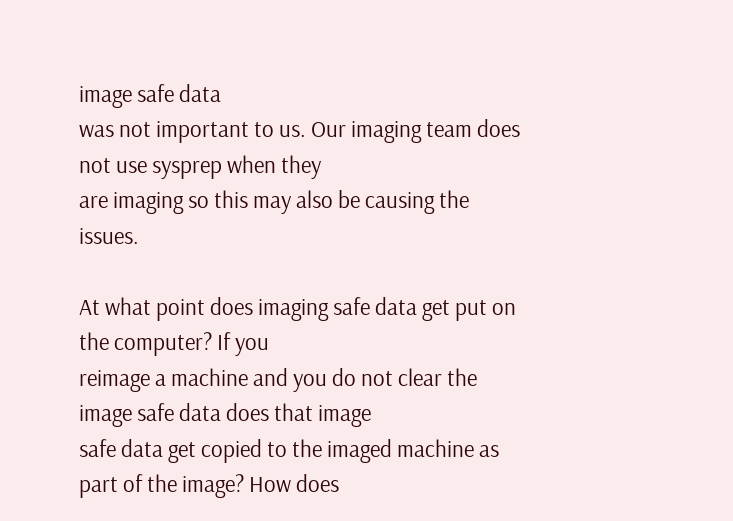image safe data
was not important to us. Our imaging team does not use sysprep when they
are imaging so this may also be causing the issues.

At what point does imaging safe data get put on the computer? If you
reimage a machine and you do not clear the image safe data does that image
safe data get copied to the imaged machine as part of the image? How does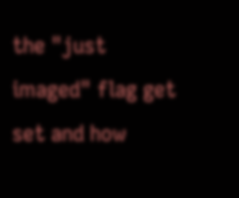the "just imaged" flag get set and how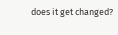does it get changed?